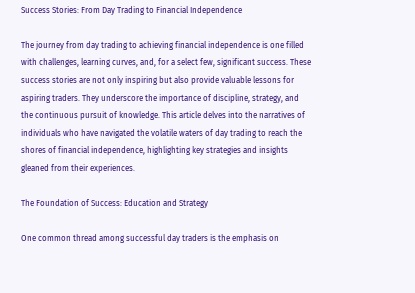Success Stories: From Day Trading to Financial Independence

The journey from day trading to achieving financial independence is one filled with challenges, learning curves, and, for a select few, significant success. These success stories are not only inspiring but also provide valuable lessons for aspiring traders. They underscore the importance of discipline, strategy, and the continuous pursuit of knowledge. This article delves into the narratives of individuals who have navigated the volatile waters of day trading to reach the shores of financial independence, highlighting key strategies and insights gleaned from their experiences.

The Foundation of Success: Education and Strategy

One common thread among successful day traders is the emphasis on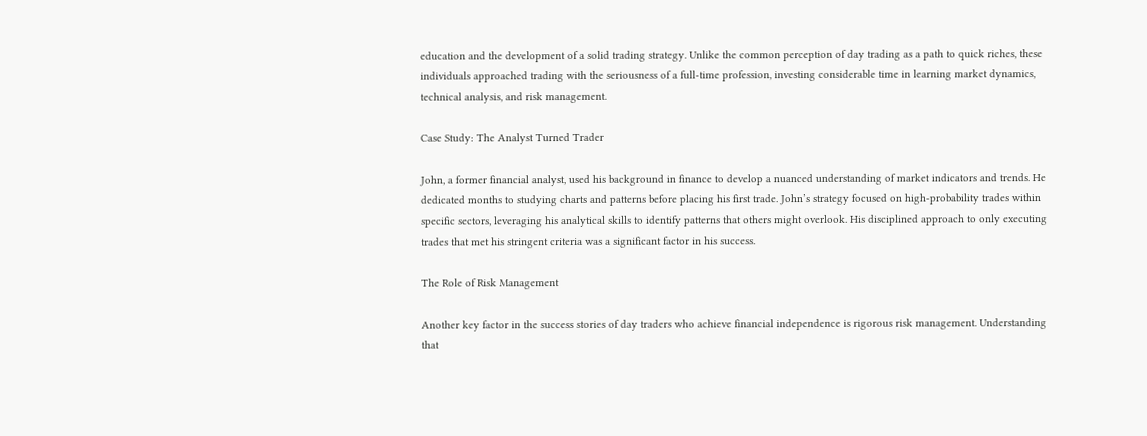education and the development of a solid trading strategy. Unlike the common perception of day trading as a path to quick riches, these individuals approached trading with the seriousness of a full-time profession, investing considerable time in learning market dynamics, technical analysis, and risk management.

Case Study: The Analyst Turned Trader

John, a former financial analyst, used his background in finance to develop a nuanced understanding of market indicators and trends. He dedicated months to studying charts and patterns before placing his first trade. John’s strategy focused on high-probability trades within specific sectors, leveraging his analytical skills to identify patterns that others might overlook. His disciplined approach to only executing trades that met his stringent criteria was a significant factor in his success.

The Role of Risk Management

Another key factor in the success stories of day traders who achieve financial independence is rigorous risk management. Understanding that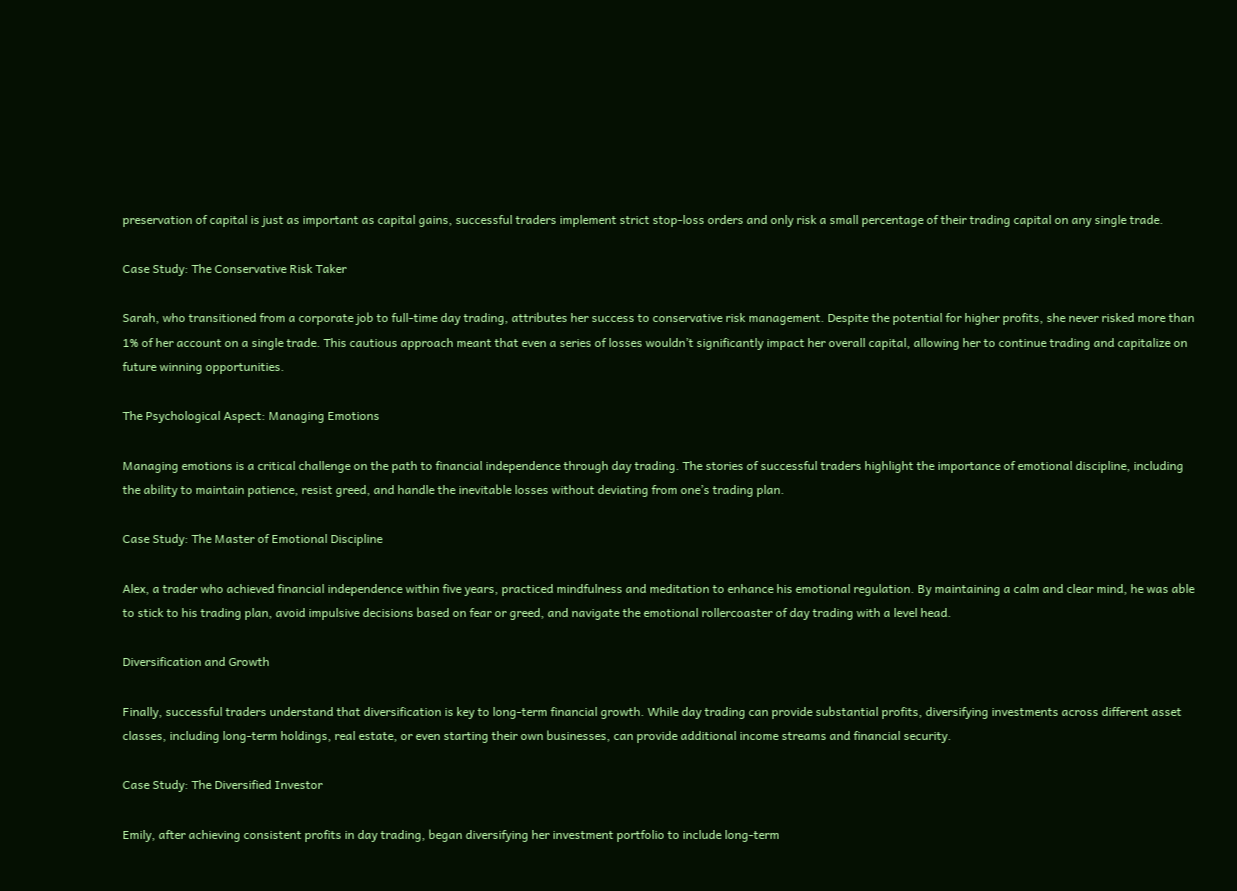preservation of capital is just as important as capital gains, successful traders implement strict stop-loss orders and only risk a small percentage of their trading capital on any single trade.

Case Study: The Conservative Risk Taker

Sarah, who transitioned from a corporate job to full-time day trading, attributes her success to conservative risk management. Despite the potential for higher profits, she never risked more than 1% of her account on a single trade. This cautious approach meant that even a series of losses wouldn’t significantly impact her overall capital, allowing her to continue trading and capitalize on future winning opportunities.

The Psychological Aspect: Managing Emotions

Managing emotions is a critical challenge on the path to financial independence through day trading. The stories of successful traders highlight the importance of emotional discipline, including the ability to maintain patience, resist greed, and handle the inevitable losses without deviating from one’s trading plan.

Case Study: The Master of Emotional Discipline

Alex, a trader who achieved financial independence within five years, practiced mindfulness and meditation to enhance his emotional regulation. By maintaining a calm and clear mind, he was able to stick to his trading plan, avoid impulsive decisions based on fear or greed, and navigate the emotional rollercoaster of day trading with a level head.

Diversification and Growth

Finally, successful traders understand that diversification is key to long-term financial growth. While day trading can provide substantial profits, diversifying investments across different asset classes, including long-term holdings, real estate, or even starting their own businesses, can provide additional income streams and financial security.

Case Study: The Diversified Investor

Emily, after achieving consistent profits in day trading, began diversifying her investment portfolio to include long-term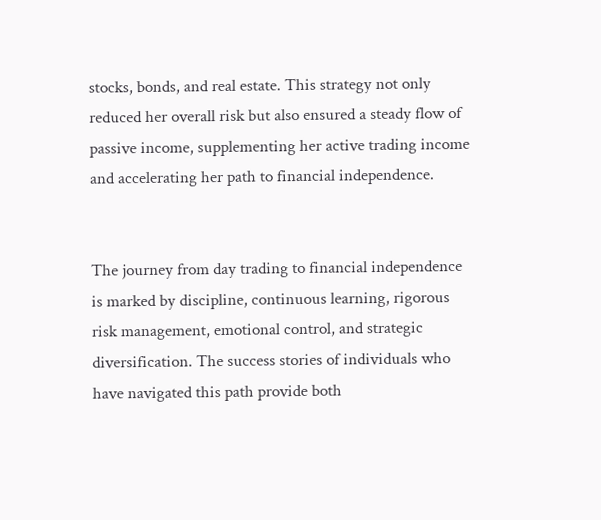stocks, bonds, and real estate. This strategy not only reduced her overall risk but also ensured a steady flow of passive income, supplementing her active trading income and accelerating her path to financial independence.


The journey from day trading to financial independence is marked by discipline, continuous learning, rigorous risk management, emotional control, and strategic diversification. The success stories of individuals who have navigated this path provide both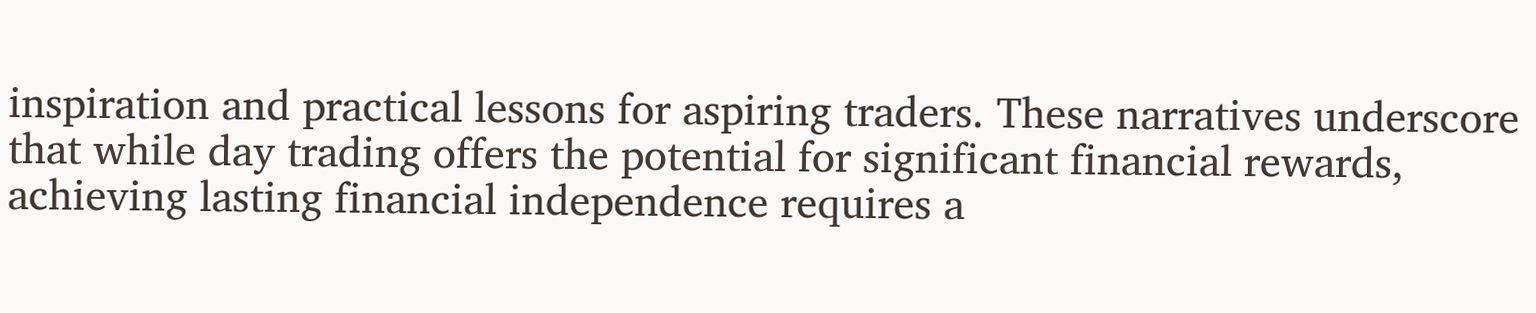inspiration and practical lessons for aspiring traders. These narratives underscore that while day trading offers the potential for significant financial rewards, achieving lasting financial independence requires a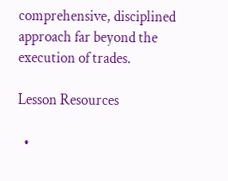comprehensive, disciplined approach far beyond the execution of trades.

Lesson Resources

  •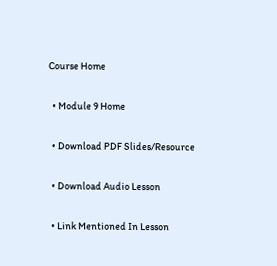Course Home

  • Module 9 Home

  • Download PDF Slides/Resource

  • Download Audio Lesson

  • Link Mentioned In Lesson